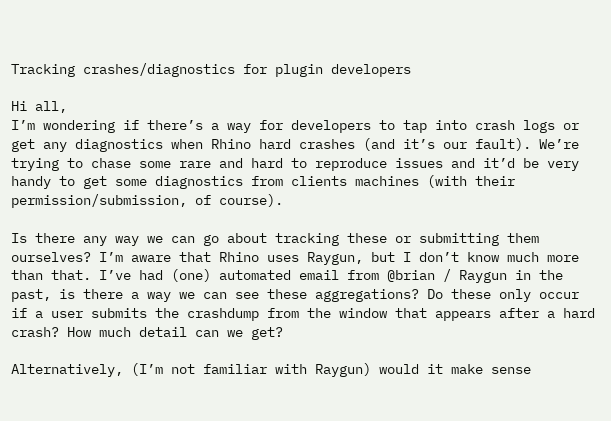Tracking crashes/diagnostics for plugin developers

Hi all,
I’m wondering if there’s a way for developers to tap into crash logs or get any diagnostics when Rhino hard crashes (and it’s our fault). We’re trying to chase some rare and hard to reproduce issues and it’d be very handy to get some diagnostics from clients machines (with their permission/submission, of course).

Is there any way we can go about tracking these or submitting them ourselves? I’m aware that Rhino uses Raygun, but I don’t know much more than that. I’ve had (one) automated email from @brian / Raygun in the past, is there a way we can see these aggregations? Do these only occur if a user submits the crashdump from the window that appears after a hard crash? How much detail can we get?

Alternatively, (I’m not familiar with Raygun) would it make sense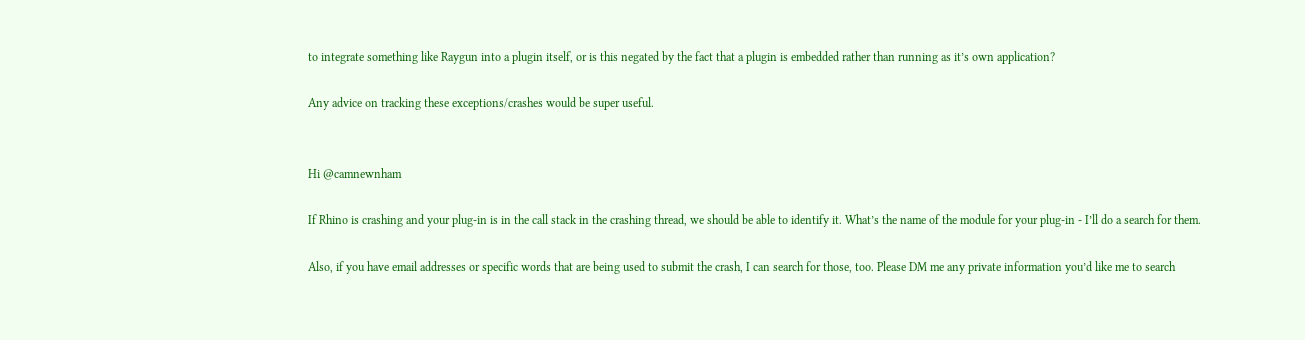to integrate something like Raygun into a plugin itself, or is this negated by the fact that a plugin is embedded rather than running as it’s own application?

Any advice on tracking these exceptions/crashes would be super useful.


Hi @camnewnham

If Rhino is crashing and your plug-in is in the call stack in the crashing thread, we should be able to identify it. What’s the name of the module for your plug-in - I’ll do a search for them.

Also, if you have email addresses or specific words that are being used to submit the crash, I can search for those, too. Please DM me any private information you’d like me to search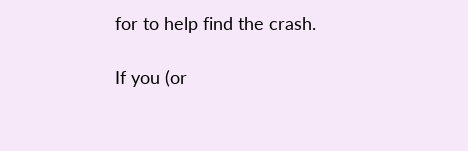for to help find the crash.

If you (or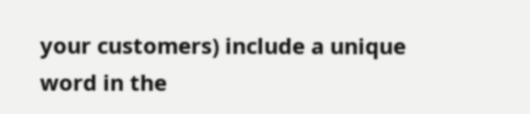your customers) include a unique word in the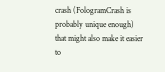crash (FologramCrash is probably unique enough) that might also make it easier to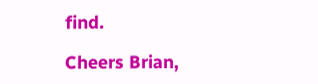find.

Cheers Brian,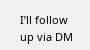I’ll follow up via DM